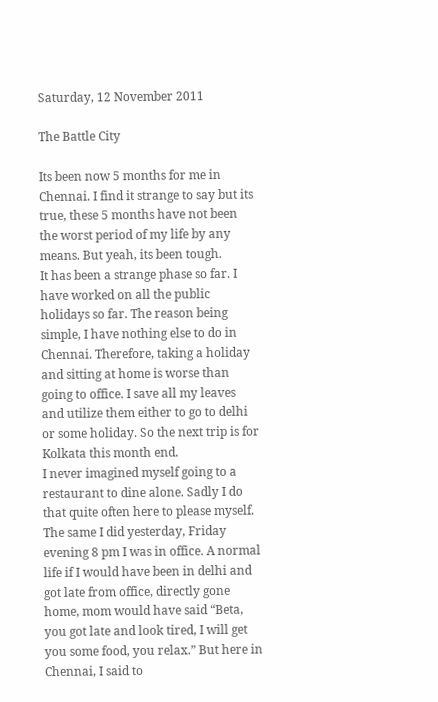Saturday, 12 November 2011

The Battle City

Its been now 5 months for me in Chennai. I find it strange to say but its true, these 5 months have not been the worst period of my life by any means. But yeah, its been tough.
It has been a strange phase so far. I have worked on all the public holidays so far. The reason being simple, I have nothing else to do in Chennai. Therefore, taking a holiday and sitting at home is worse than going to office. I save all my leaves and utilize them either to go to delhi or some holiday. So the next trip is for Kolkata this month end.
I never imagined myself going to a restaurant to dine alone. Sadly I do that quite often here to please myself. The same I did yesterday, Friday evening 8 pm I was in office. A normal life if I would have been in delhi and got late from office, directly gone home, mom would have said “Beta, you got late and look tired, I will get you some food, you relax.” But here in Chennai, I said to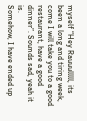myself “Hey Rauuulllll, its been a long and tiring week, come I will take you to a good restaurant, have a good dinner”. Sounds sad, yeah it is.
Somehow, I have ended up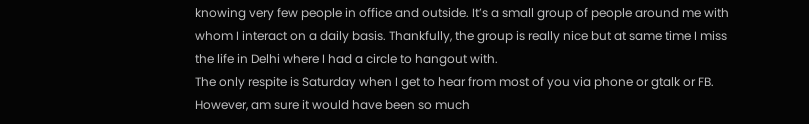knowing very few people in office and outside. It’s a small group of people around me with whom I interact on a daily basis. Thankfully, the group is really nice but at same time I miss the life in Delhi where I had a circle to hangout with.
The only respite is Saturday when I get to hear from most of you via phone or gtalk or FB. However, am sure it would have been so much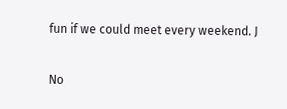fun if we could meet every weekend. J

No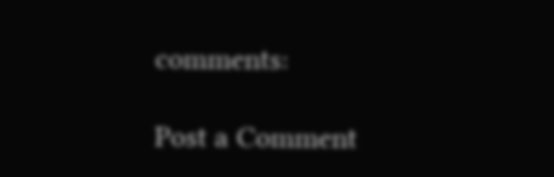comments:

Post a Comment